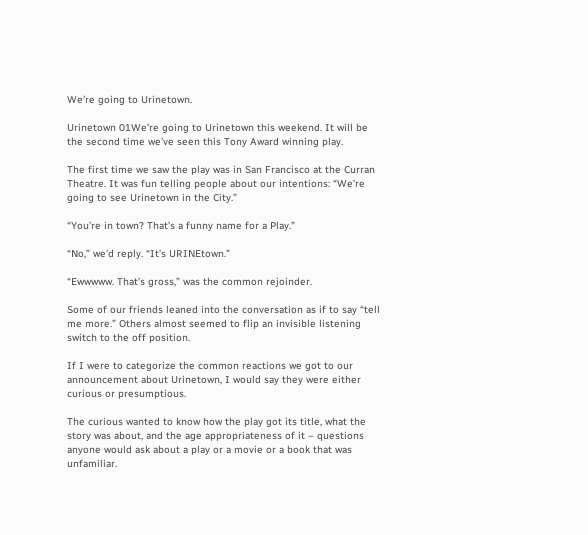We’re going to Urinetown.

Urinetown 01We’re going to Urinetown this weekend. It will be the second time we’ve seen this Tony Award winning play.

The first time we saw the play was in San Francisco at the Curran Theatre. It was fun telling people about our intentions: “We’re going to see Urinetown in the City.”

“You’re in town? That’s a funny name for a Play.”

“No,” we’d reply. “It’s URINEtown.”

“Ewwwww. That’s gross,” was the common rejoinder.

Some of our friends leaned into the conversation as if to say “tell me more.” Others almost seemed to flip an invisible listening switch to the off position.

If I were to categorize the common reactions we got to our announcement about Urinetown, I would say they were either curious or presumptious.

The curious wanted to know how the play got its title, what the story was about, and the age appropriateness of it – questions anyone would ask about a play or a movie or a book that was unfamiliar.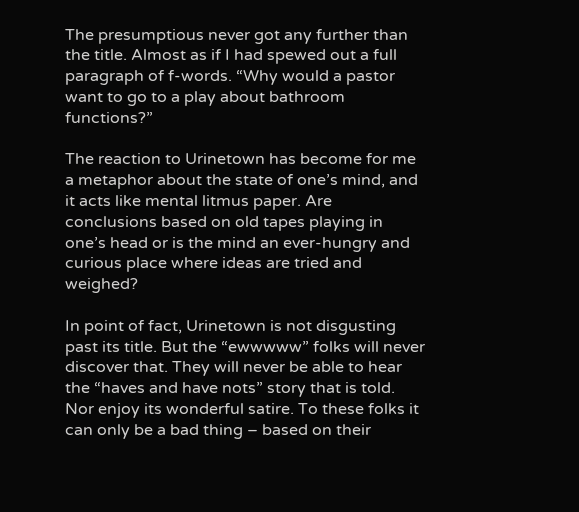The presumptious never got any further than the title. Almost as if I had spewed out a full paragraph of f-words. “Why would a pastor want to go to a play about bathroom functions?”

The reaction to Urinetown has become for me a metaphor about the state of one’s mind, and it acts like mental litmus paper. Are conclusions based on old tapes playing in one’s head or is the mind an ever-hungry and curious place where ideas are tried and weighed?

In point of fact, Urinetown is not disgusting past its title. But the “ewwwww” folks will never discover that. They will never be able to hear the “haves and have nots” story that is told. Nor enjoy its wonderful satire. To these folks it can only be a bad thing – based on their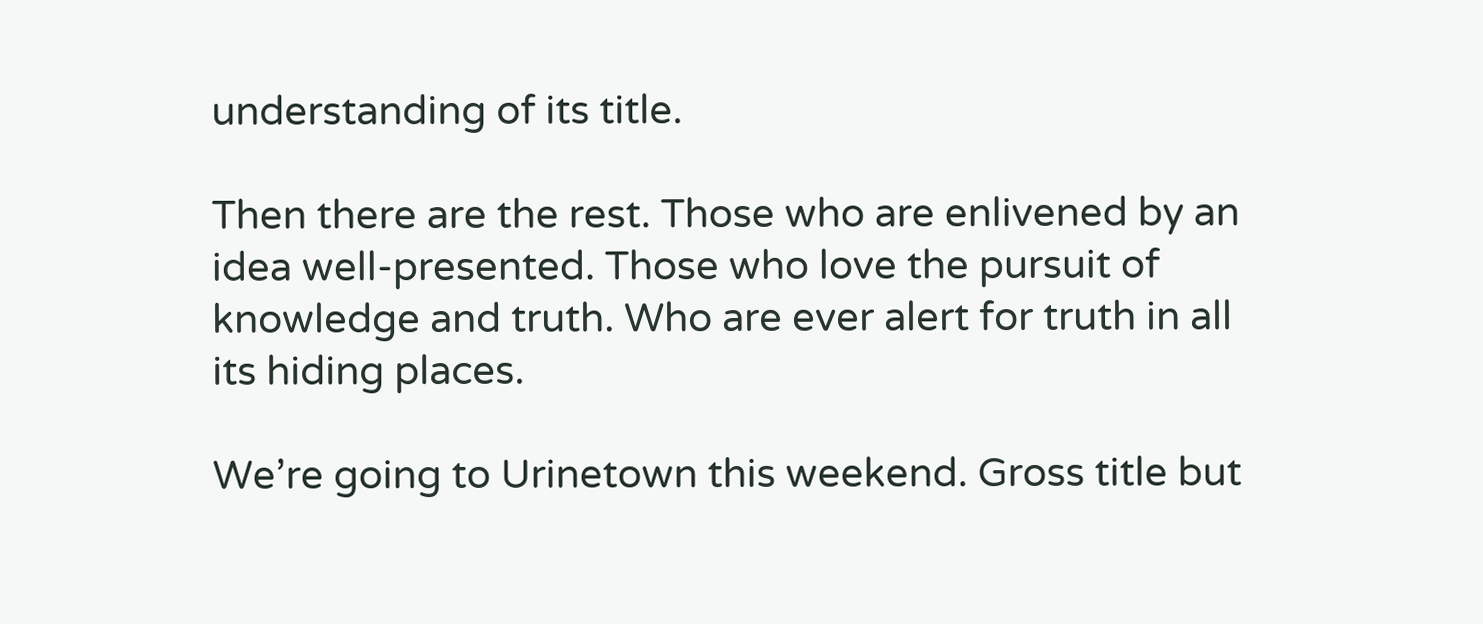understanding of its title.

Then there are the rest. Those who are enlivened by an idea well-presented. Those who love the pursuit of knowledge and truth. Who are ever alert for truth in all its hiding places.

We’re going to Urinetown this weekend. Gross title but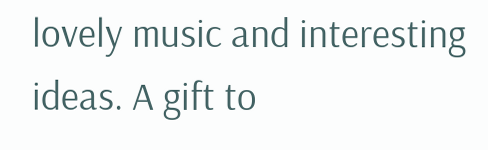lovely music and interesting ideas. A gift to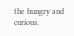the hungry and curious.